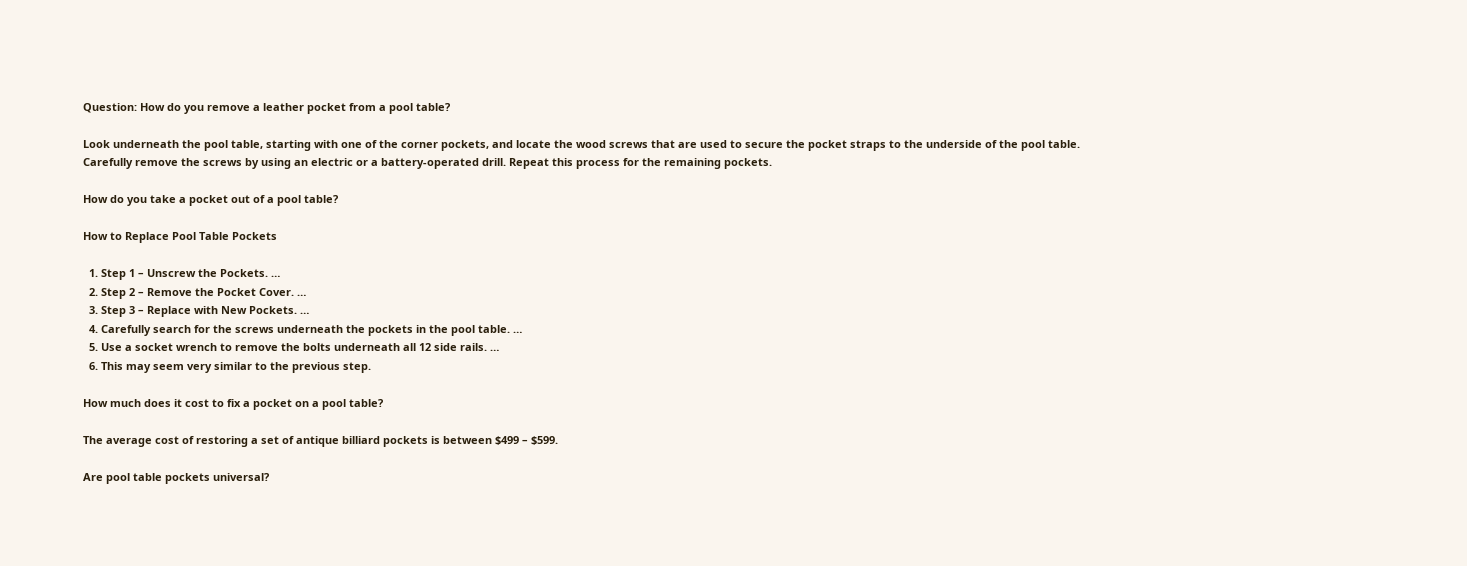Question: How do you remove a leather pocket from a pool table?

Look underneath the pool table, starting with one of the corner pockets, and locate the wood screws that are used to secure the pocket straps to the underside of the pool table. Carefully remove the screws by using an electric or a battery-operated drill. Repeat this process for the remaining pockets.

How do you take a pocket out of a pool table?

How to Replace Pool Table Pockets

  1. Step 1 – Unscrew the Pockets. …
  2. Step 2 – Remove the Pocket Cover. …
  3. Step 3 – Replace with New Pockets. …
  4. Carefully search for the screws underneath the pockets in the pool table. …
  5. Use a socket wrench to remove the bolts underneath all 12 side rails. …
  6. This may seem very similar to the previous step.

How much does it cost to fix a pocket on a pool table?

The average cost of restoring a set of antique billiard pockets is between $499 – $599.

Are pool table pockets universal?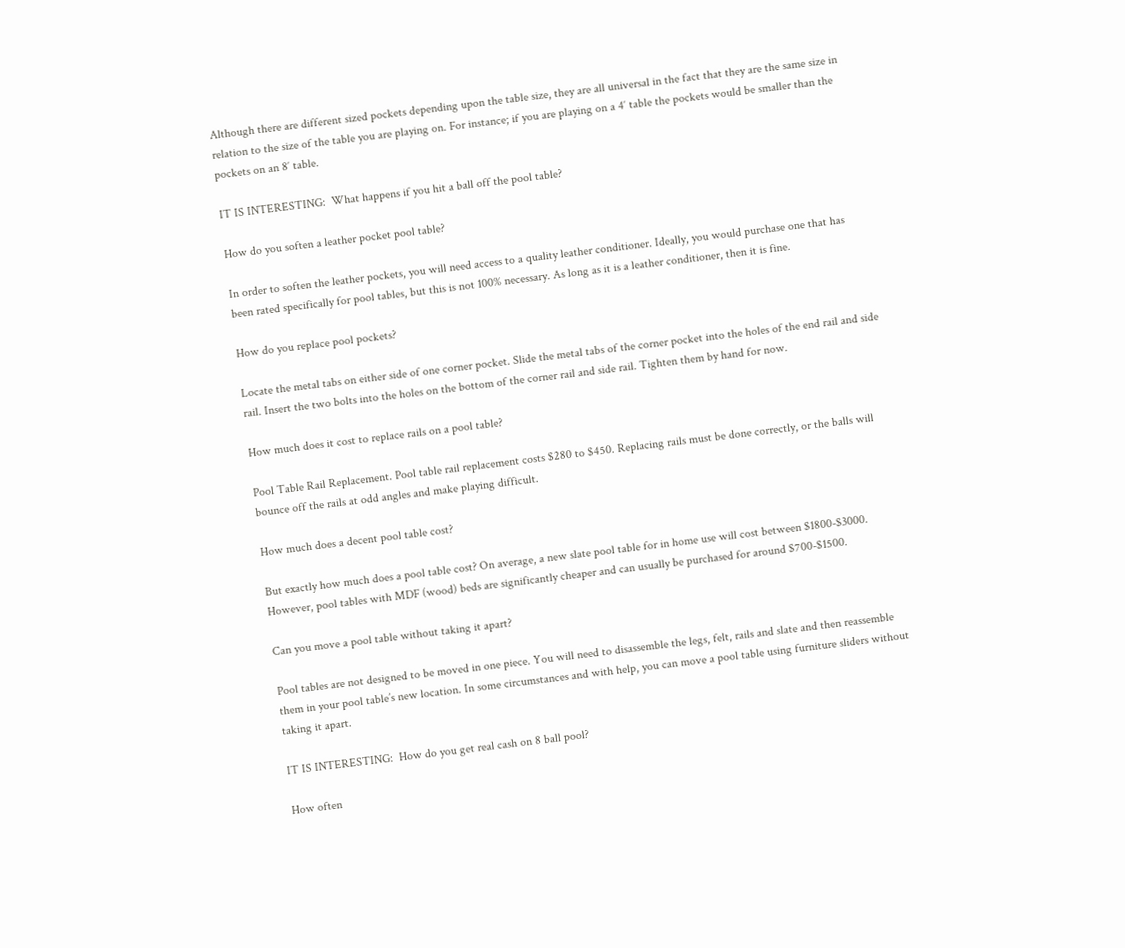Although there are different sized pockets depending upon the table size, they are all universal in the fact that they are the same size in relation to the size of the table you are playing on. For instance; if you are playing on a 4′ table the pockets would be smaller than the pockets on an 8′ table.

IT IS INTERESTING:  What happens if you hit a ball off the pool table?

How do you soften a leather pocket pool table?

In order to soften the leather pockets, you will need access to a quality leather conditioner. Ideally, you would purchase one that has been rated specifically for pool tables, but this is not 100% necessary. As long as it is a leather conditioner, then it is fine.

How do you replace pool pockets?

Locate the metal tabs on either side of one corner pocket. Slide the metal tabs of the corner pocket into the holes of the end rail and side rail. Insert the two bolts into the holes on the bottom of the corner rail and side rail. Tighten them by hand for now.

How much does it cost to replace rails on a pool table?

Pool Table Rail Replacement. Pool table rail replacement costs $280 to $450. Replacing rails must be done correctly, or the balls will bounce off the rails at odd angles and make playing difficult.

How much does a decent pool table cost?

But exactly how much does a pool table cost? On average, a new slate pool table for in home use will cost between $1800-$3000. However, pool tables with MDF (wood) beds are significantly cheaper and can usually be purchased for around $700-$1500.

Can you move a pool table without taking it apart?

Pool tables are not designed to be moved in one piece. You will need to disassemble the legs, felt, rails and slate and then reassemble them in your pool table’s new location. In some circumstances and with help, you can move a pool table using furniture sliders without taking it apart.

IT IS INTERESTING:  How do you get real cash on 8 ball pool?

How often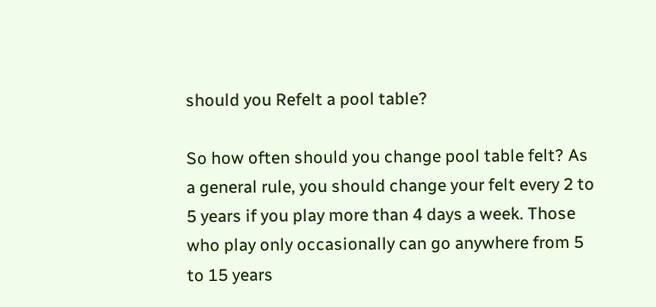should you Refelt a pool table?

So how often should you change pool table felt? As a general rule, you should change your felt every 2 to 5 years if you play more than 4 days a week. Those who play only occasionally can go anywhere from 5 to 15 years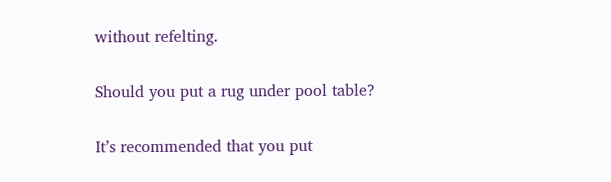without refelting.

Should you put a rug under pool table?

It’s recommended that you put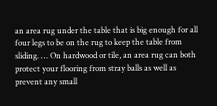an area rug under the table that is big enough for all four legs to be on the rug to keep the table from sliding. … On hardwood or tile, an area rug can both protect your flooring from stray balls as well as prevent any small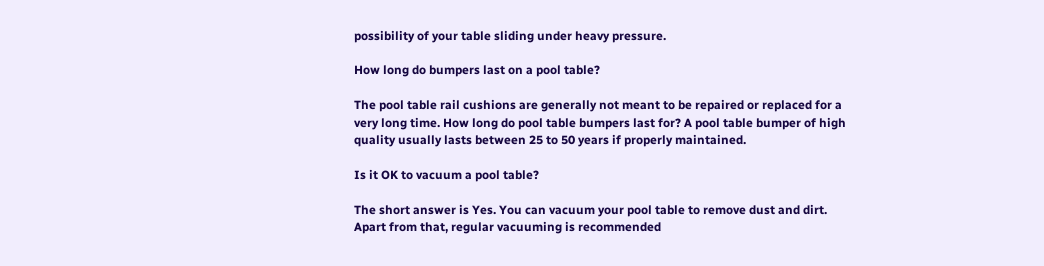possibility of your table sliding under heavy pressure.

How long do bumpers last on a pool table?

The pool table rail cushions are generally not meant to be repaired or replaced for a very long time. How long do pool table bumpers last for? A pool table bumper of high quality usually lasts between 25 to 50 years if properly maintained.

Is it OK to vacuum a pool table?

The short answer is Yes. You can vacuum your pool table to remove dust and dirt. Apart from that, regular vacuuming is recommended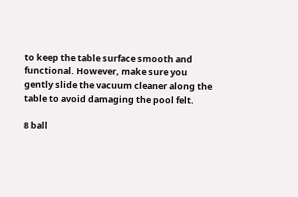to keep the table surface smooth and functional. However, make sure you gently slide the vacuum cleaner along the table to avoid damaging the pool felt.

8 ball